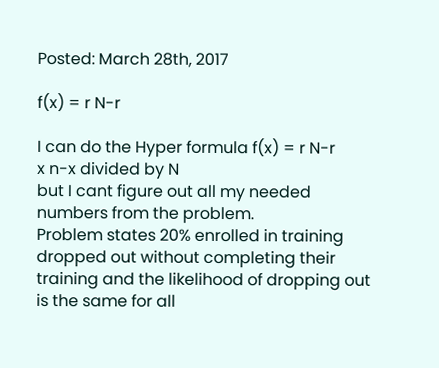Posted: March 28th, 2017

f(x) = r N-r

I can do the Hyper formula f(x) = r N-r
x n-x divided by N
but I cant figure out all my needed numbers from the problem.
Problem states 20% enrolled in training dropped out without completing their training and the likelihood of dropping out is the same for all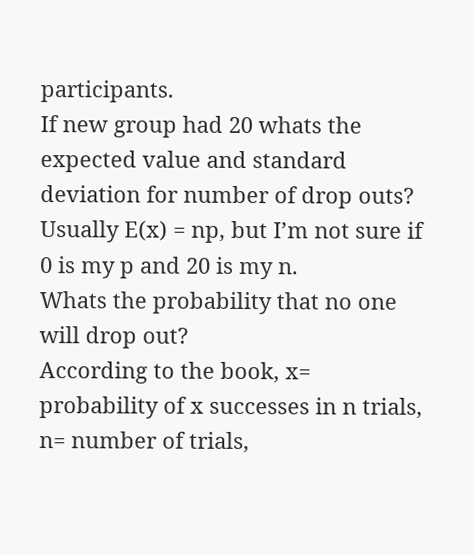participants.
If new group had 20 whats the expected value and standard deviation for number of drop outs? Usually E(x) = np, but I’m not sure if 0 is my p and 20 is my n.
Whats the probability that no one will drop out?
According to the book, x= probability of x successes in n trials, n= number of trials,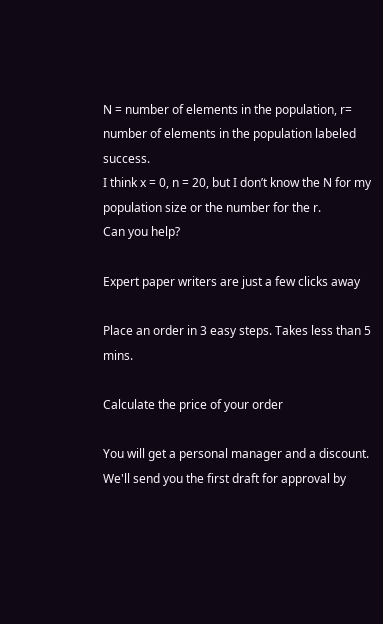N = number of elements in the population, r= number of elements in the population labeled success.
I think x = 0, n = 20, but I don’t know the N for my population size or the number for the r.
Can you help?

Expert paper writers are just a few clicks away

Place an order in 3 easy steps. Takes less than 5 mins.

Calculate the price of your order

You will get a personal manager and a discount.
We'll send you the first draft for approval by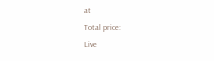at
Total price:
Live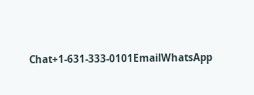Chat+1-631-333-0101EmailWhatsApp